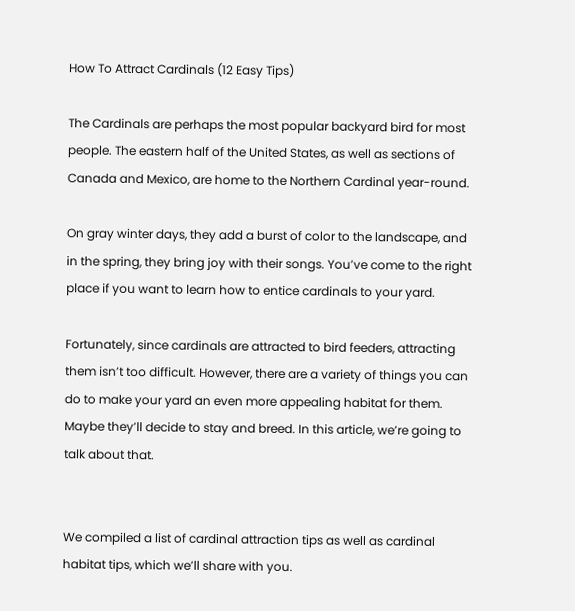How To Attract Cardinals (12 Easy Tips)

The Cardinals are perhaps the most popular backyard bird for most people. The eastern half of the United States, as well as sections of Canada and Mexico, are home to the Northern Cardinal year-round.

On gray winter days, they add a burst of color to the landscape, and in the spring, they bring joy with their songs. You’ve come to the right place if you want to learn how to entice cardinals to your yard.

Fortunately, since cardinals are attracted to bird feeders, attracting them isn’t too difficult. However, there are a variety of things you can do to make your yard an even more appealing habitat for them. Maybe they’ll decide to stay and breed. In this article, we’re going to talk about that.


We compiled a list of cardinal attraction tips as well as cardinal habitat tips, which we’ll share with you.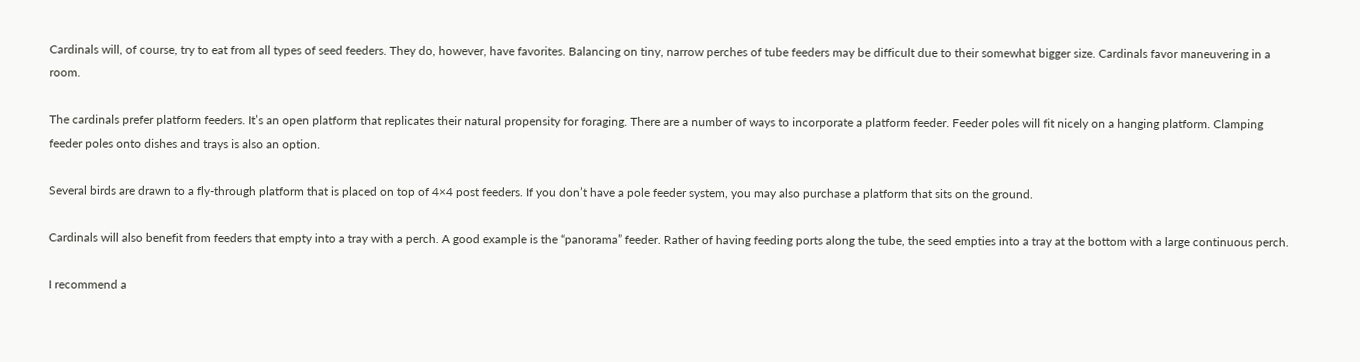Cardinals will, of course, try to eat from all types of seed feeders. They do, however, have favorites. Balancing on tiny, narrow perches of tube feeders may be difficult due to their somewhat bigger size. Cardinals favor maneuvering in a room.

The cardinals prefer platform feeders. It’s an open platform that replicates their natural propensity for foraging. There are a number of ways to incorporate a platform feeder. Feeder poles will fit nicely on a hanging platform. Clamping feeder poles onto dishes and trays is also an option.

Several birds are drawn to a fly-through platform that is placed on top of 4×4 post feeders. If you don’t have a pole feeder system, you may also purchase a platform that sits on the ground.

Cardinals will also benefit from feeders that empty into a tray with a perch. A good example is the “panorama” feeder. Rather of having feeding ports along the tube, the seed empties into a tray at the bottom with a large continuous perch.

I recommend a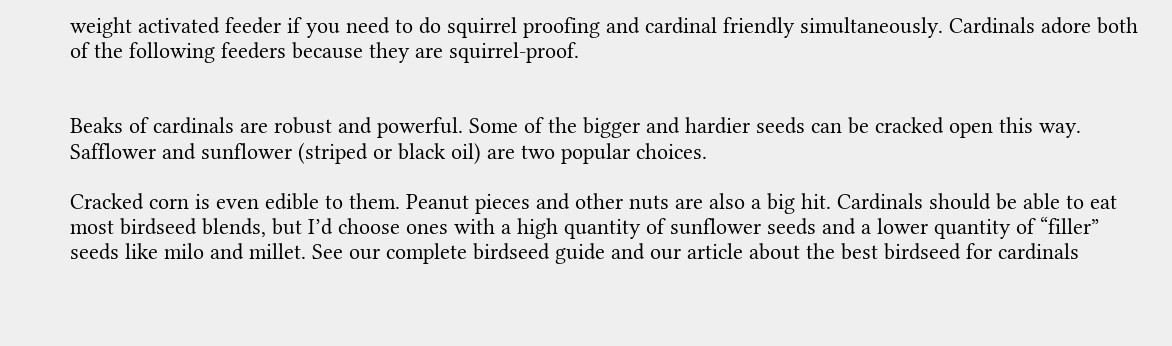weight activated feeder if you need to do squirrel proofing and cardinal friendly simultaneously. Cardinals adore both of the following feeders because they are squirrel-proof.


Beaks of cardinals are robust and powerful. Some of the bigger and hardier seeds can be cracked open this way. Safflower and sunflower (striped or black oil) are two popular choices.

Cracked corn is even edible to them. Peanut pieces and other nuts are also a big hit. Cardinals should be able to eat most birdseed blends, but I’d choose ones with a high quantity of sunflower seeds and a lower quantity of “filler” seeds like milo and millet. See our complete birdseed guide and our article about the best birdseed for cardinals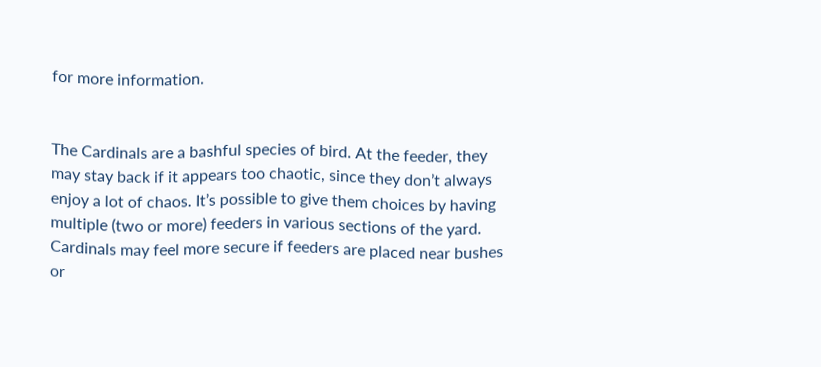for more information.


The Cardinals are a bashful species of bird. At the feeder, they may stay back if it appears too chaotic, since they don’t always enjoy a lot of chaos. It’s possible to give them choices by having multiple (two or more) feeders in various sections of the yard. Cardinals may feel more secure if feeders are placed near bushes or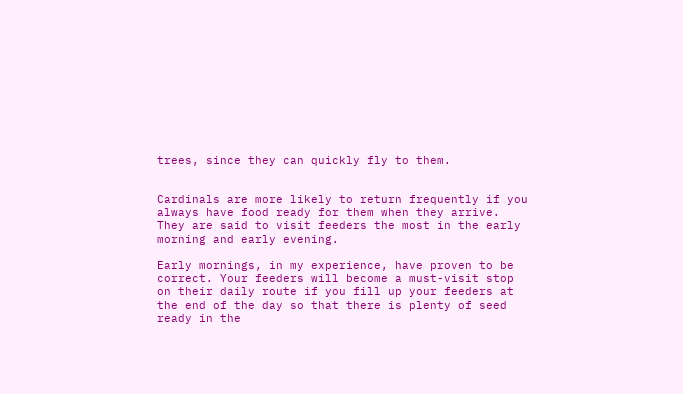trees, since they can quickly fly to them.


Cardinals are more likely to return frequently if you always have food ready for them when they arrive. They are said to visit feeders the most in the early morning and early evening.

Early mornings, in my experience, have proven to be correct. Your feeders will become a must-visit stop on their daily route if you fill up your feeders at the end of the day so that there is plenty of seed ready in the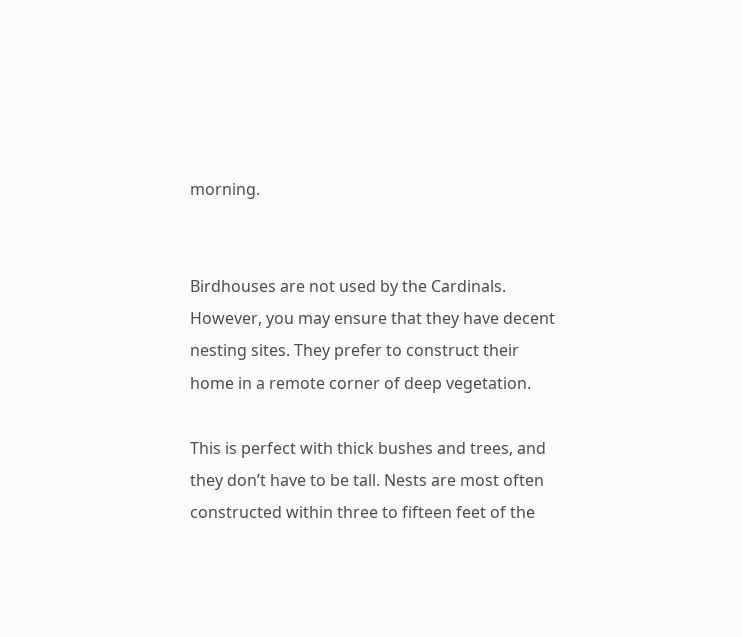morning.


Birdhouses are not used by the Cardinals. However, you may ensure that they have decent nesting sites. They prefer to construct their home in a remote corner of deep vegetation.

This is perfect with thick bushes and trees, and they don’t have to be tall. Nests are most often constructed within three to fifteen feet of the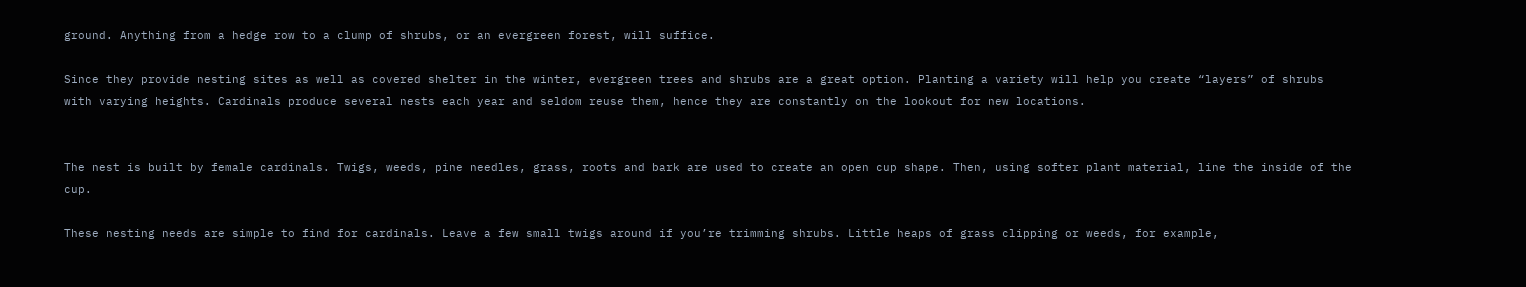ground. Anything from a hedge row to a clump of shrubs, or an evergreen forest, will suffice.

Since they provide nesting sites as well as covered shelter in the winter, evergreen trees and shrubs are a great option. Planting a variety will help you create “layers” of shrubs with varying heights. Cardinals produce several nests each year and seldom reuse them, hence they are constantly on the lookout for new locations.


The nest is built by female cardinals. Twigs, weeds, pine needles, grass, roots and bark are used to create an open cup shape. Then, using softer plant material, line the inside of the cup.

These nesting needs are simple to find for cardinals. Leave a few small twigs around if you’re trimming shrubs. Little heaps of grass clipping or weeds, for example,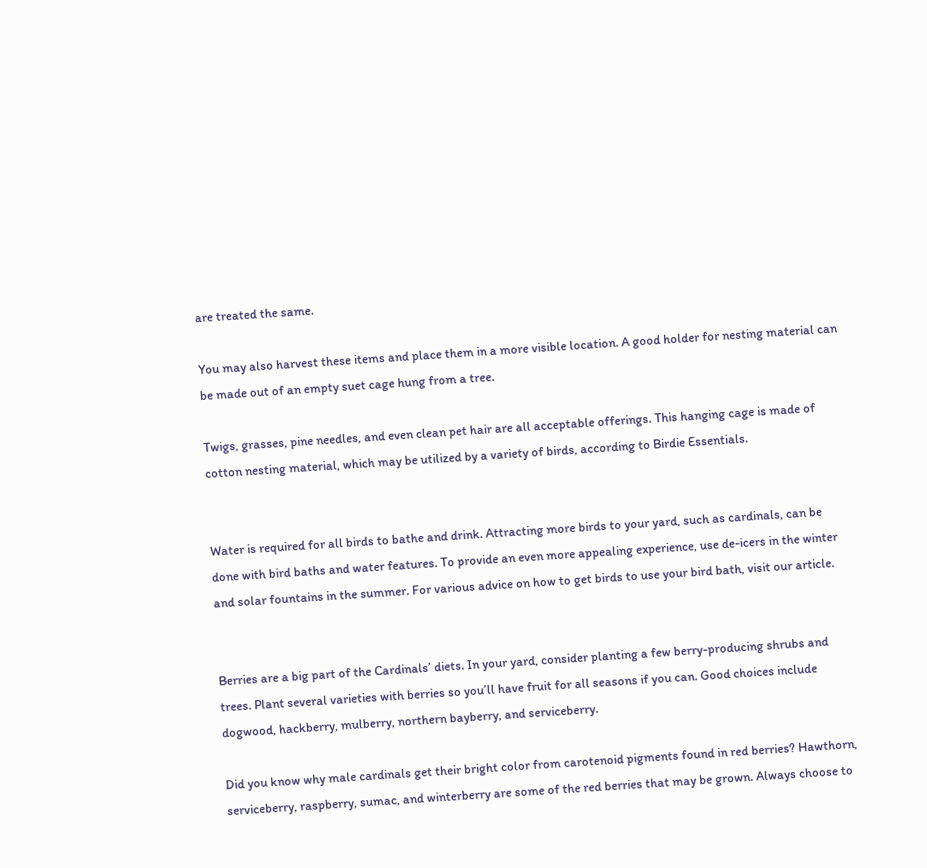are treated the same.

You may also harvest these items and place them in a more visible location. A good holder for nesting material can be made out of an empty suet cage hung from a tree.

Twigs, grasses, pine needles, and even clean pet hair are all acceptable offerings. This hanging cage is made of cotton nesting material, which may be utilized by a variety of birds, according to Birdie Essentials.


Water is required for all birds to bathe and drink. Attracting more birds to your yard, such as cardinals, can be done with bird baths and water features. To provide an even more appealing experience, use de-icers in the winter and solar fountains in the summer. For various advice on how to get birds to use your bird bath, visit our article.


Berries are a big part of the Cardinals’ diets. In your yard, consider planting a few berry-producing shrubs and trees. Plant several varieties with berries so you’ll have fruit for all seasons if you can. Good choices include dogwood, hackberry, mulberry, northern bayberry, and serviceberry.

Did you know why male cardinals get their bright color from carotenoid pigments found in red berries? Hawthorn, serviceberry, raspberry, sumac, and winterberry are some of the red berries that may be grown. Always choose to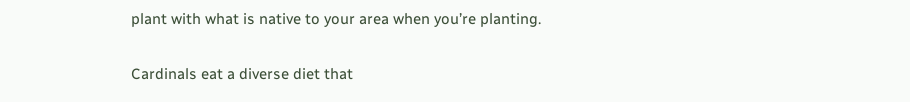plant with what is native to your area when you’re planting.


Cardinals eat a diverse diet that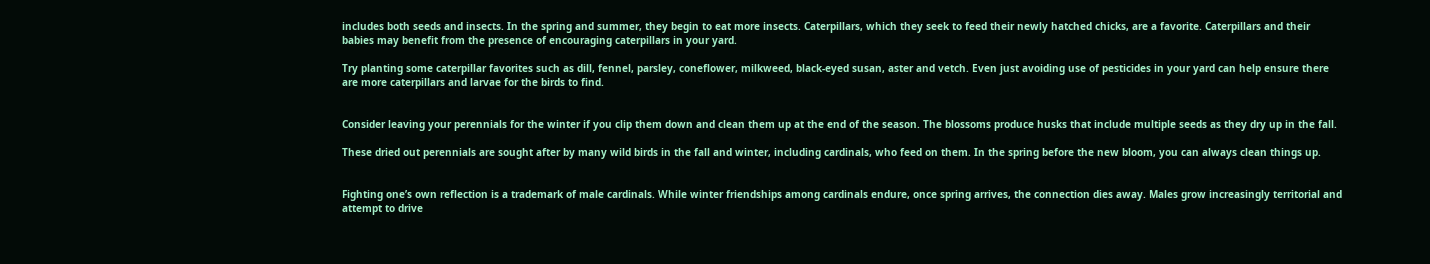includes both seeds and insects. In the spring and summer, they begin to eat more insects. Caterpillars, which they seek to feed their newly hatched chicks, are a favorite. Caterpillars and their babies may benefit from the presence of encouraging caterpillars in your yard.

Try planting some caterpillar favorites such as dill, fennel, parsley, coneflower, milkweed, black-eyed susan, aster and vetch. Even just avoiding use of pesticides in your yard can help ensure there are more caterpillars and larvae for the birds to find.


Consider leaving your perennials for the winter if you clip them down and clean them up at the end of the season. The blossoms produce husks that include multiple seeds as they dry up in the fall.

These dried out perennials are sought after by many wild birds in the fall and winter, including cardinals, who feed on them. In the spring before the new bloom, you can always clean things up.


Fighting one’s own reflection is a trademark of male cardinals. While winter friendships among cardinals endure, once spring arrives, the connection dies away. Males grow increasingly territorial and attempt to drive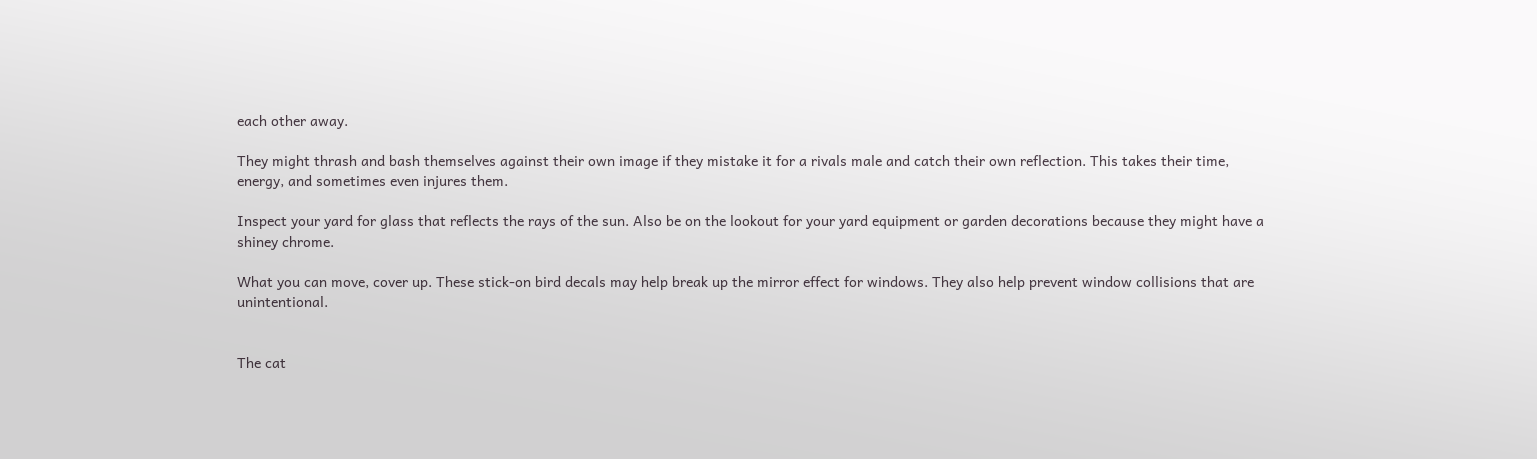each other away.

They might thrash and bash themselves against their own image if they mistake it for a rivals male and catch their own reflection. This takes their time, energy, and sometimes even injures them.

Inspect your yard for glass that reflects the rays of the sun. Also be on the lookout for your yard equipment or garden decorations because they might have a shiney chrome.

What you can move, cover up. These stick-on bird decals may help break up the mirror effect for windows. They also help prevent window collisions that are unintentional.


The cat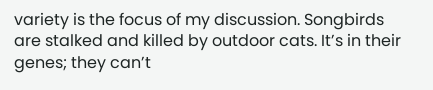variety is the focus of my discussion. Songbirds are stalked and killed by outdoor cats. It’s in their genes; they can’t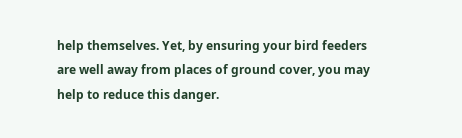help themselves. Yet, by ensuring your bird feeders are well away from places of ground cover, you may help to reduce this danger.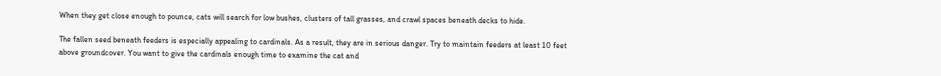When they get close enough to pounce, cats will search for low bushes, clusters of tall grasses, and crawl spaces beneath decks to hide.

The fallen seed beneath feeders is especially appealing to cardinals. As a result, they are in serious danger. Try to maintain feeders at least 10 feet above groundcover. You want to give the cardinals enough time to examine the cat and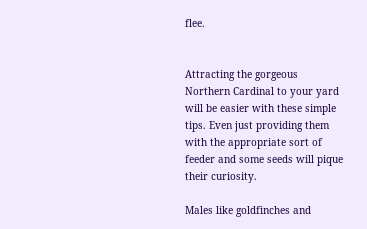flee.


Attracting the gorgeous Northern Cardinal to your yard will be easier with these simple tips. Even just providing them with the appropriate sort of feeder and some seeds will pique their curiosity.

Males like goldfinches and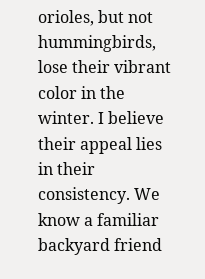orioles, but not hummingbirds, lose their vibrant color in the winter. I believe their appeal lies in their consistency. We know a familiar backyard friend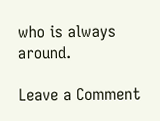who is always around.

Leave a Comment